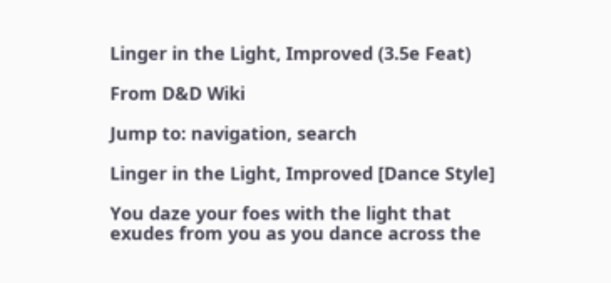Linger in the Light, Improved (3.5e Feat)

From D&D Wiki

Jump to: navigation, search

Linger in the Light, Improved [Dance Style]

You daze your foes with the light that exudes from you as you dance across the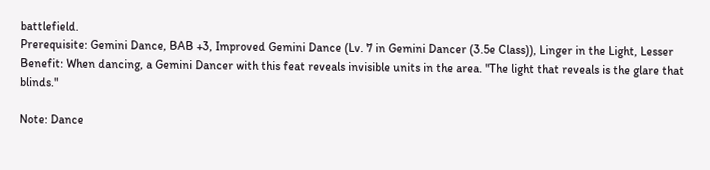battlefield.
Prerequisite: Gemini Dance, BAB +3, Improved Gemini Dance (Lv. 7 in Gemini Dancer (3.5e Class)), Linger in the Light, Lesser
Benefit: When dancing, a Gemini Dancer with this feat reveals invisible units in the area. "The light that reveals is the glare that blinds."

Note: Dance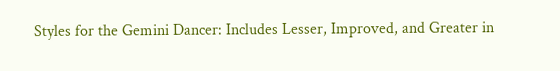Styles for the Gemini Dancer: Includes Lesser, Improved, and Greater in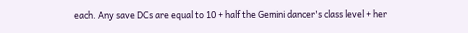each. Any save DCs are equal to 10 + half the Gemini dancer's class level + her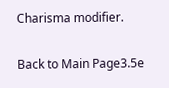Charisma modifier.

Back to Main Page3.5e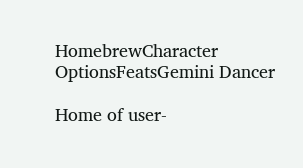HomebrewCharacter OptionsFeatsGemini Dancer

Home of user-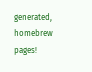generated,
homebrew pages!